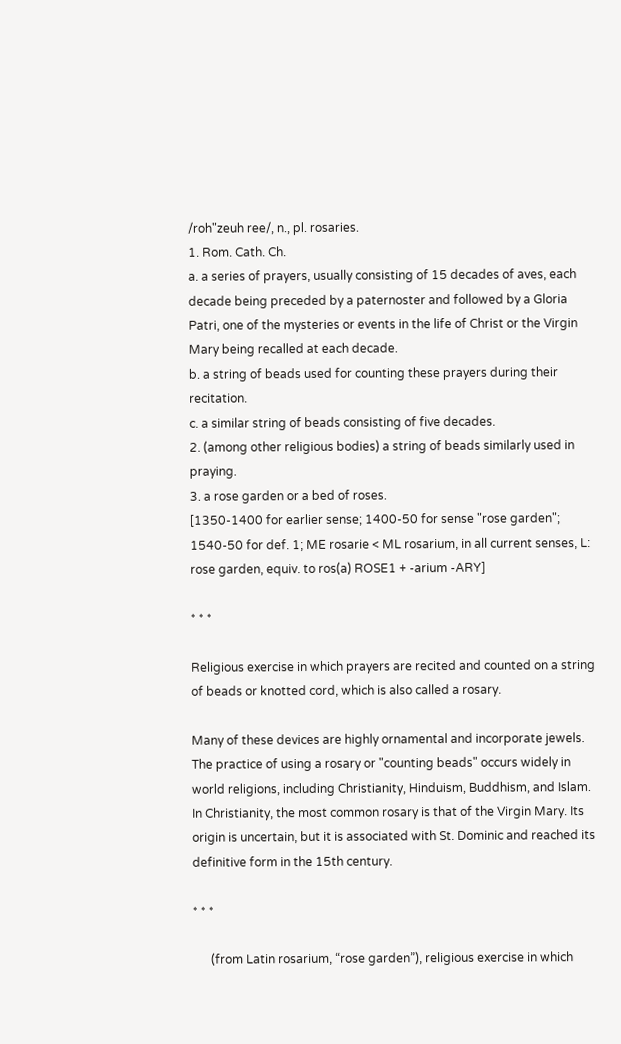/roh"zeuh ree/, n., pl. rosaries.
1. Rom. Cath. Ch.
a. a series of prayers, usually consisting of 15 decades of aves, each decade being preceded by a paternoster and followed by a Gloria Patri, one of the mysteries or events in the life of Christ or the Virgin Mary being recalled at each decade.
b. a string of beads used for counting these prayers during their recitation.
c. a similar string of beads consisting of five decades.
2. (among other religious bodies) a string of beads similarly used in praying.
3. a rose garden or a bed of roses.
[1350-1400 for earlier sense; 1400-50 for sense "rose garden"; 1540-50 for def. 1; ME rosarie < ML rosarium, in all current senses, L: rose garden, equiv. to ros(a) ROSE1 + -arium -ARY]

* * *

Religious exercise in which prayers are recited and counted on a string of beads or knotted cord, which is also called a rosary.

Many of these devices are highly ornamental and incorporate jewels. The practice of using a rosary or "counting beads" occurs widely in world religions, including Christianity, Hinduism, Buddhism, and Islam. In Christianity, the most common rosary is that of the Virgin Mary. Its origin is uncertain, but it is associated with St. Dominic and reached its definitive form in the 15th century.

* * *

      (from Latin rosarium, “rose garden”), religious exercise in which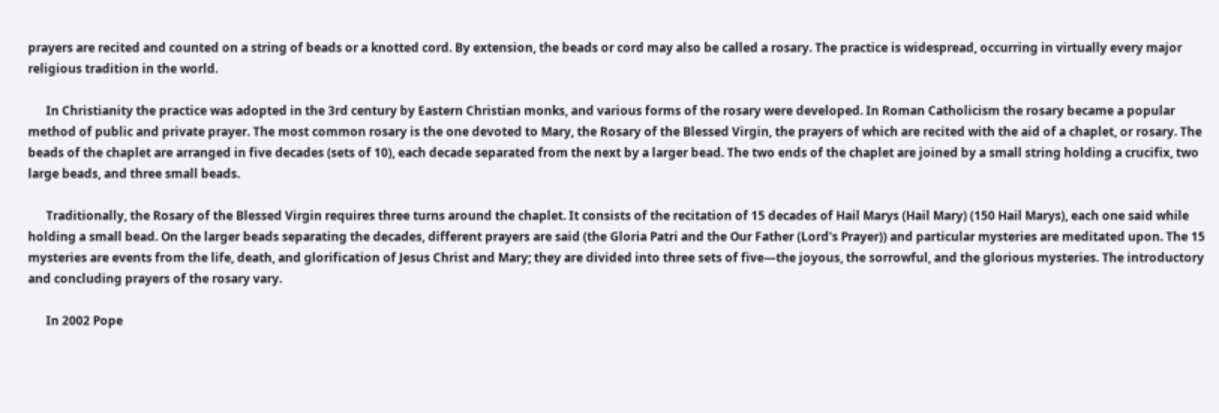prayers are recited and counted on a string of beads or a knotted cord. By extension, the beads or cord may also be called a rosary. The practice is widespread, occurring in virtually every major religious tradition in the world.

      In Christianity the practice was adopted in the 3rd century by Eastern Christian monks, and various forms of the rosary were developed. In Roman Catholicism the rosary became a popular method of public and private prayer. The most common rosary is the one devoted to Mary, the Rosary of the Blessed Virgin, the prayers of which are recited with the aid of a chaplet, or rosary. The beads of the chaplet are arranged in five decades (sets of 10), each decade separated from the next by a larger bead. The two ends of the chaplet are joined by a small string holding a crucifix, two large beads, and three small beads.

      Traditionally, the Rosary of the Blessed Virgin requires three turns around the chaplet. It consists of the recitation of 15 decades of Hail Marys (Hail Mary) (150 Hail Marys), each one said while holding a small bead. On the larger beads separating the decades, different prayers are said (the Gloria Patri and the Our Father (Lord's Prayer)) and particular mysteries are meditated upon. The 15 mysteries are events from the life, death, and glorification of Jesus Christ and Mary; they are divided into three sets of five—the joyous, the sorrowful, and the glorious mysteries. The introductory and concluding prayers of the rosary vary.

      In 2002 Pope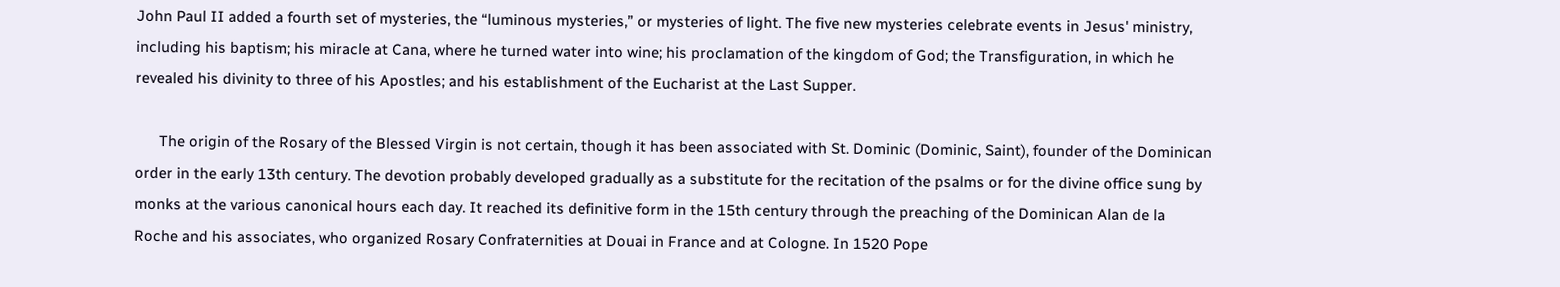John Paul II added a fourth set of mysteries, the “luminous mysteries,” or mysteries of light. The five new mysteries celebrate events in Jesus' ministry, including his baptism; his miracle at Cana, where he turned water into wine; his proclamation of the kingdom of God; the Transfiguration, in which he revealed his divinity to three of his Apostles; and his establishment of the Eucharist at the Last Supper.

      The origin of the Rosary of the Blessed Virgin is not certain, though it has been associated with St. Dominic (Dominic, Saint), founder of the Dominican order in the early 13th century. The devotion probably developed gradually as a substitute for the recitation of the psalms or for the divine office sung by monks at the various canonical hours each day. It reached its definitive form in the 15th century through the preaching of the Dominican Alan de la Roche and his associates, who organized Rosary Confraternities at Douai in France and at Cologne. In 1520 Pope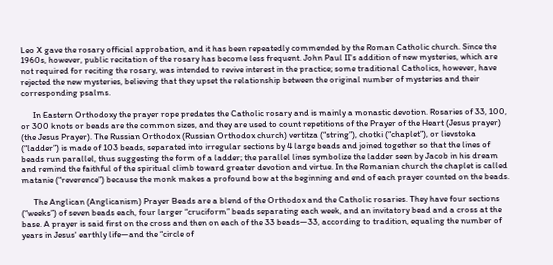Leo X gave the rosary official approbation, and it has been repeatedly commended by the Roman Catholic church. Since the 1960s, however, public recitation of the rosary has become less frequent. John Paul II's addition of new mysteries, which are not required for reciting the rosary, was intended to revive interest in the practice; some traditional Catholics, however, have rejected the new mysteries, believing that they upset the relationship between the original number of mysteries and their corresponding psalms.

      In Eastern Orthodoxy the prayer rope predates the Catholic rosary and is mainly a monastic devotion. Rosaries of 33, 100, or 300 knots or beads are the common sizes, and they are used to count repetitions of the Prayer of the Heart (Jesus prayer) (the Jesus Prayer). The Russian Orthodox (Russian Orthodox church) vertitza (“string”), chotki (“chaplet”), or lievstoka (“ladder”) is made of 103 beads, separated into irregular sections by 4 large beads and joined together so that the lines of beads run parallel, thus suggesting the form of a ladder; the parallel lines symbolize the ladder seen by Jacob in his dream and remind the faithful of the spiritual climb toward greater devotion and virtue. In the Romanian church the chaplet is called matanie (“reverence”) because the monk makes a profound bow at the beginning and end of each prayer counted on the beads.

      The Anglican (Anglicanism) Prayer Beads are a blend of the Orthodox and the Catholic rosaries. They have four sections (“weeks”) of seven beads each, four larger “cruciform” beads separating each week, and an invitatory bead and a cross at the base. A prayer is said first on the cross and then on each of the 33 beads—33, according to tradition, equaling the number of years in Jesus' earthly life—and the “circle of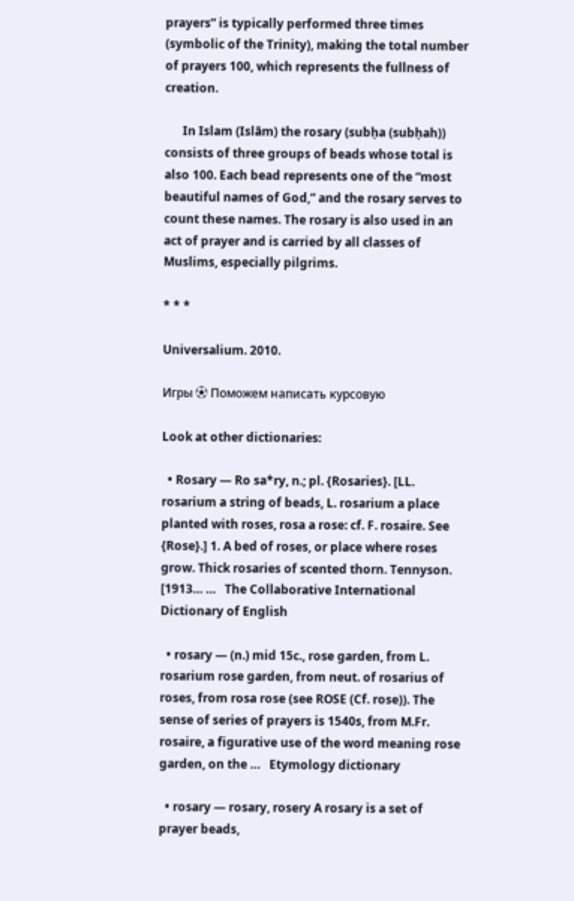prayers” is typically performed three times (symbolic of the Trinity), making the total number of prayers 100, which represents the fullness of creation.

      In Islam (Islām) the rosary (subḥa (subḥah)) consists of three groups of beads whose total is also 100. Each bead represents one of the “most beautiful names of God,” and the rosary serves to count these names. The rosary is also used in an act of prayer and is carried by all classes of Muslims, especially pilgrims.

* * *

Universalium. 2010.

Игры ⚽ Поможем написать курсовую

Look at other dictionaries:

  • Rosary — Ro sa*ry, n.; pl. {Rosaries}. [LL. rosarium a string of beads, L. rosarium a place planted with roses, rosa a rose: cf. F. rosaire. See {Rose}.] 1. A bed of roses, or place where roses grow. Thick rosaries of scented thorn. Tennyson. [1913… …   The Collaborative International Dictionary of English

  • rosary — (n.) mid 15c., rose garden, from L. rosarium rose garden, from neut. of rosarius of roses, from rosa rose (see ROSE (Cf. rose)). The sense of series of prayers is 1540s, from M.Fr. rosaire, a figurative use of the word meaning rose garden, on the …   Etymology dictionary

  • rosary — rosary, rosery A rosary is a set of prayer beads,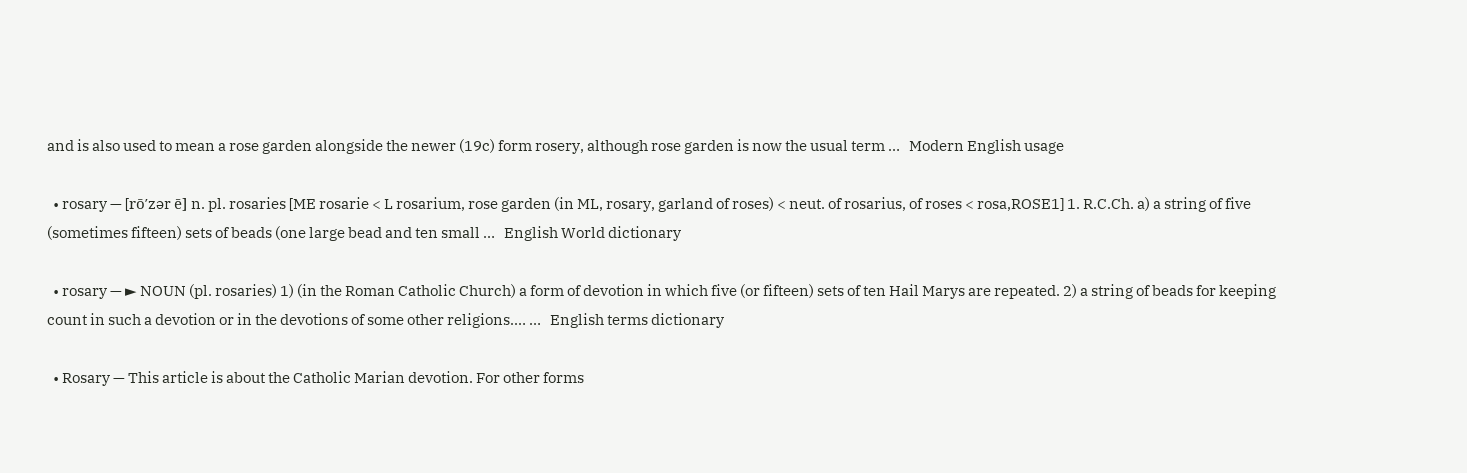and is also used to mean a rose garden alongside the newer (19c) form rosery, although rose garden is now the usual term …   Modern English usage

  • rosary — [rō′zər ē] n. pl. rosaries [ME rosarie < L rosarium, rose garden (in ML, rosary, garland of roses) < neut. of rosarius, of roses < rosa,ROSE1] 1. R.C.Ch. a) a string of five (sometimes fifteen) sets of beads (one large bead and ten small …   English World dictionary

  • rosary — ► NOUN (pl. rosaries) 1) (in the Roman Catholic Church) a form of devotion in which five (or fifteen) sets of ten Hail Marys are repeated. 2) a string of beads for keeping count in such a devotion or in the devotions of some other religions.… …   English terms dictionary

  • Rosary — This article is about the Catholic Marian devotion. For other forms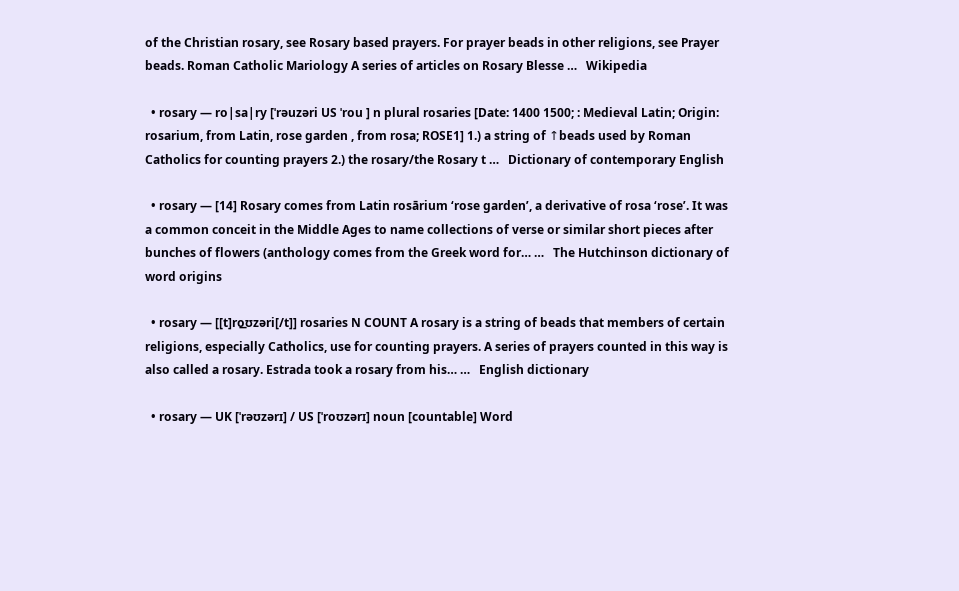of the Christian rosary, see Rosary based prayers. For prayer beads in other religions, see Prayer beads. Roman Catholic Mariology A series of articles on Rosary Blesse …   Wikipedia

  • rosary — ro|sa|ry [ˈrəuzəri US ˈrou ] n plural rosaries [Date: 1400 1500; : Medieval Latin; Origin: rosarium, from Latin, rose garden , from rosa; ROSE1] 1.) a string of ↑beads used by Roman Catholics for counting prayers 2.) the rosary/the Rosary t …   Dictionary of contemporary English

  • rosary — [14] Rosary comes from Latin rosārium ‘rose garden’, a derivative of rosa ‘rose’. It was a common conceit in the Middle Ages to name collections of verse or similar short pieces after bunches of flowers (anthology comes from the Greek word for… …   The Hutchinson dictionary of word origins

  • rosary — [[t]ro͟ʊzəri[/t]] rosaries N COUNT A rosary is a string of beads that members of certain religions, especially Catholics, use for counting prayers. A series of prayers counted in this way is also called a rosary. Estrada took a rosary from his… …   English dictionary

  • rosary — UK [ˈrəʊzərɪ] / US [ˈroʊzərɪ] noun [countable] Word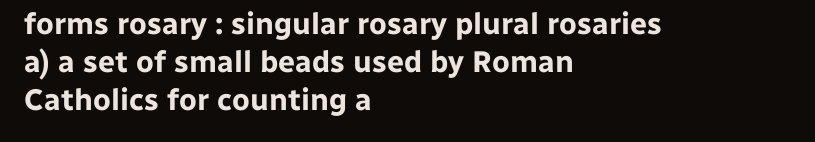forms rosary : singular rosary plural rosaries a) a set of small beads used by Roman Catholics for counting a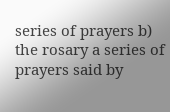series of prayers b) the rosary a series of prayers said by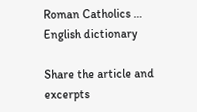Roman Catholics …   English dictionary

Share the article and excerpts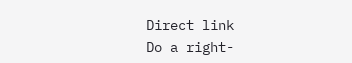Direct link
Do a right-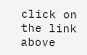click on the link above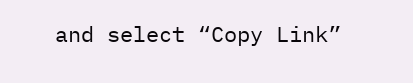and select “Copy Link”